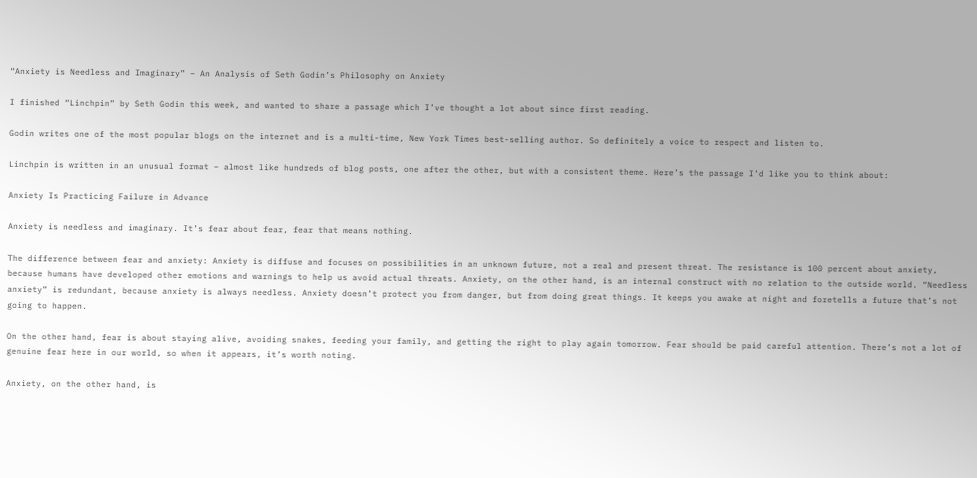“Anxiety is Needless and Imaginary” – An Analysis of Seth Godin’s Philosophy on Anxiety

I finished “Linchpin” by Seth Godin this week, and wanted to share a passage which I’ve thought a lot about since first reading.

Godin writes one of the most popular blogs on the internet and is a multi-time, New York Times best-selling author. So definitely a voice to respect and listen to.

Linchpin is written in an unusual format – almost like hundreds of blog posts, one after the other, but with a consistent theme. Here’s the passage I’d like you to think about:

Anxiety Is Practicing Failure in Advance

Anxiety is needless and imaginary. It’s fear about fear, fear that means nothing.

The difference between fear and anxiety: Anxiety is diffuse and focuses on possibilities in an unknown future, not a real and present threat. The resistance is 100 percent about anxiety, because humans have developed other emotions and warnings to help us avoid actual threats. Anxiety, on the other hand, is an internal construct with no relation to the outside world. “Needless anxiety” is redundant, because anxiety is always needless. Anxiety doesn’t protect you from danger, but from doing great things. It keeps you awake at night and foretells a future that’s not going to happen.

On the other hand, fear is about staying alive, avoiding snakes, feeding your family, and getting the right to play again tomorrow. Fear should be paid careful attention. There’s not a lot of genuine fear here in our world, so when it appears, it’s worth noting.

Anxiety, on the other hand, is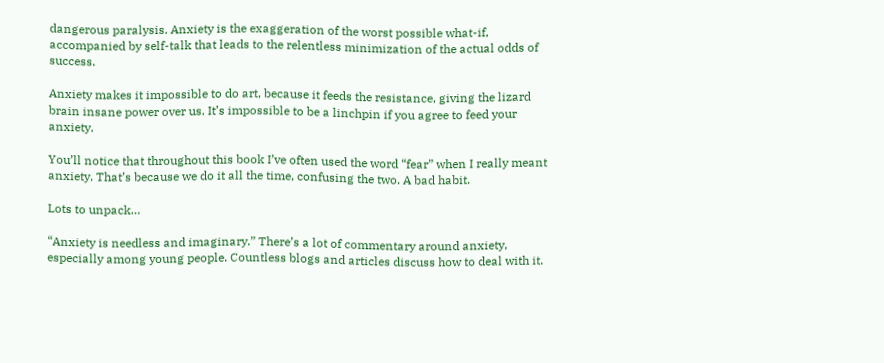dangerous paralysis. Anxiety is the exaggeration of the worst possible what-if, accompanied by self-talk that leads to the relentless minimization of the actual odds of success.

Anxiety makes it impossible to do art, because it feeds the resistance, giving the lizard brain insane power over us. It’s impossible to be a linchpin if you agree to feed your anxiety.

You’ll notice that throughout this book I’ve often used the word “fear” when I really meant anxiety. That’s because we do it all the time, confusing the two. A bad habit.

Lots to unpack…

“Anxiety is needless and imaginary.” There’s a lot of commentary around anxiety, especially among young people. Countless blogs and articles discuss how to deal with it.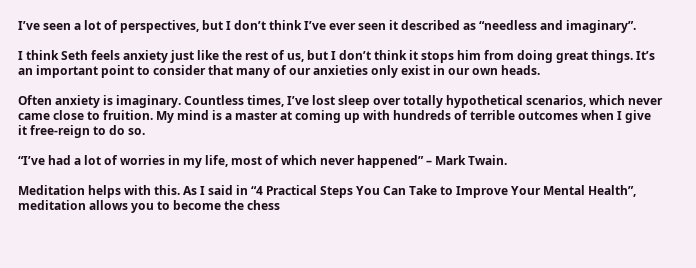I’ve seen a lot of perspectives, but I don’t think I’ve ever seen it described as “needless and imaginary”.

I think Seth feels anxiety just like the rest of us, but I don’t think it stops him from doing great things. It’s an important point to consider that many of our anxieties only exist in our own heads.

Often anxiety is imaginary. Countless times, I’ve lost sleep over totally hypothetical scenarios, which never came close to fruition. My mind is a master at coming up with hundreds of terrible outcomes when I give it free-reign to do so.

“I’ve had a lot of worries in my life, most of which never happened” – Mark Twain.

Meditation helps with this. As I said in “4 Practical Steps You Can Take to Improve Your Mental Health”, meditation allows you to become the chess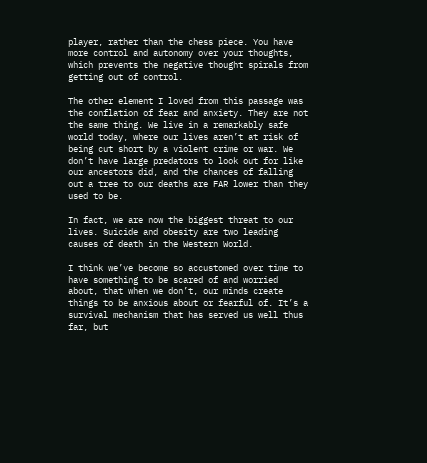player, rather than the chess piece. You have more control and autonomy over your thoughts, which prevents the negative thought spirals from getting out of control.

The other element I loved from this passage was the conflation of fear and anxiety. They are not the same thing. We live in a remarkably safe world today, where our lives aren’t at risk of being cut short by a violent crime or war. We don’t have large predators to look out for like our ancestors did, and the chances of falling out a tree to our deaths are FAR lower than they used to be.

In fact, we are now the biggest threat to our lives. Suicide and obesity are two leading causes of death in the Western World.

I think we’ve become so accustomed over time to have something to be scared of and worried about, that when we don’t, our minds create things to be anxious about or fearful of. It’s a survival mechanism that has served us well thus far, but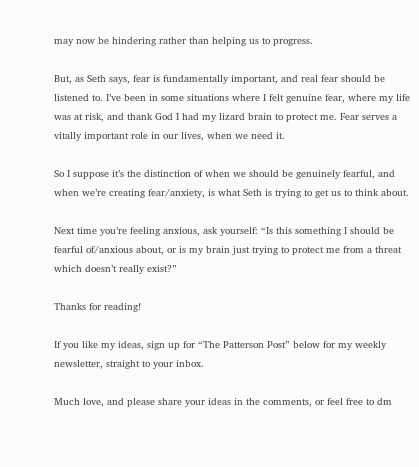may now be hindering rather than helping us to progress.

But, as Seth says, fear is fundamentally important, and real fear should be listened to. I’ve been in some situations where I felt genuine fear, where my life was at risk, and thank God I had my lizard brain to protect me. Fear serves a vitally important role in our lives, when we need it.

So I suppose it’s the distinction of when we should be genuinely fearful, and when we’re creating fear/anxiety, is what Seth is trying to get us to think about.

Next time you’re feeling anxious, ask yourself: “Is this something I should be fearful of/anxious about, or is my brain just trying to protect me from a threat which doesn’t really exist?”

Thanks for reading!

If you like my ideas, sign up for “The Patterson Post” below for my weekly newsletter, straight to your inbox.

Much love, and please share your ideas in the comments, or feel free to dm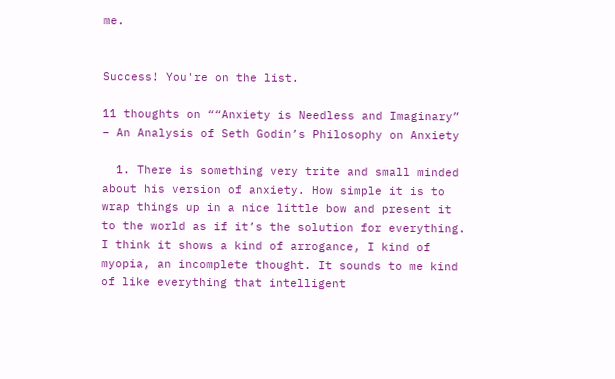me.


Success! You're on the list.

11 thoughts on ““Anxiety is Needless and Imaginary” – An Analysis of Seth Godin’s Philosophy on Anxiety

  1. There is something very trite and small minded about his version of anxiety. How simple it is to wrap things up in a nice little bow and present it to the world as if it’s the solution for everything. I think it shows a kind of arrogance, I kind of myopia, an incomplete thought. It sounds to me kind of like everything that intelligent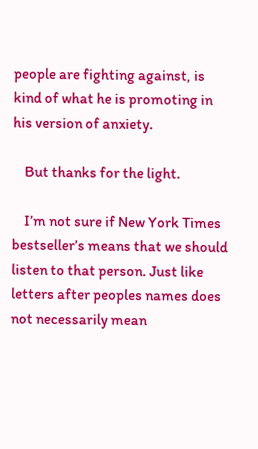people are fighting against, is kind of what he is promoting in his version of anxiety.

    But thanks for the light.

    I’m not sure if New York Times bestseller’s means that we should listen to that person. Just like letters after peoples names does not necessarily mean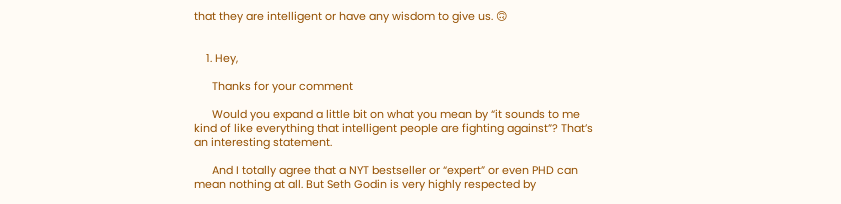that they are intelligent or have any wisdom to give us. 🙃


    1. Hey,

      Thanks for your comment

      Would you expand a little bit on what you mean by “it sounds to me kind of like everything that intelligent people are fighting against”? That’s an interesting statement.

      And I totally agree that a NYT bestseller or “expert” or even PHD can mean nothing at all. But Seth Godin is very highly respected by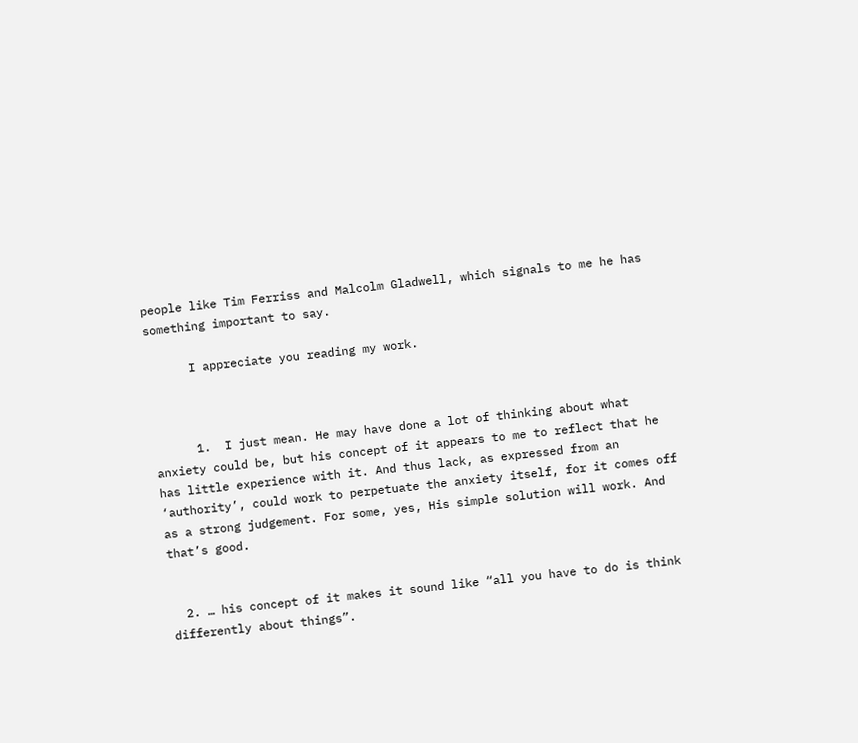people like Tim Ferriss and Malcolm Gladwell, which signals to me he has something important to say.

      I appreciate you reading my work.



      1.  I just mean. He may have done a lot of thinking about what anxiety could be, but his concept of it appears to me to reflect that he has little experience with it. And thus lack, as expressed from an ‘authority’, could work to perpetuate the anxiety itself, for it comes off as a strong judgement. For some, yes, His simple solution will work. And that’s good.


  2. … his concept of it makes it sound like “all you have to do is think differently about things”.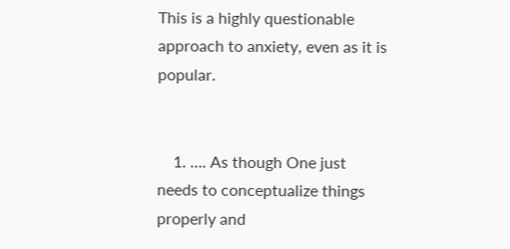This is a highly questionable approach to anxiety, even as it is popular.


    1. …. As though One just needs to conceptualize things properly and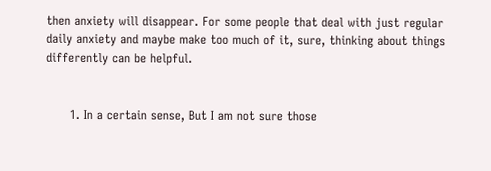then anxiety will disappear. For some people that deal with just regular daily anxiety and maybe make too much of it, sure, thinking about things differently can be helpful.


      1. In a certain sense, But I am not sure those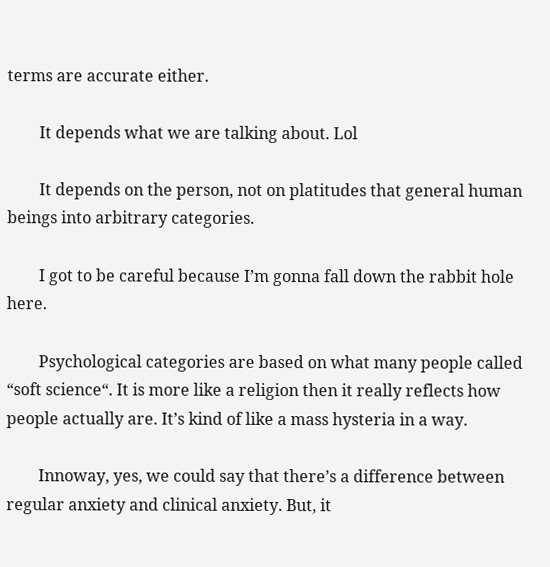terms are accurate either.

        It depends what we are talking about. Lol

        It depends on the person, not on platitudes that general human beings into arbitrary categories.

        I got to be careful because I’m gonna fall down the rabbit hole here.

        Psychological categories are based on what many people called “soft science“. It is more like a religion then it really reflects how people actually are. It’s kind of like a mass hysteria in a way.

        Innoway, yes, we could say that there’s a difference between regular anxiety and clinical anxiety. But, it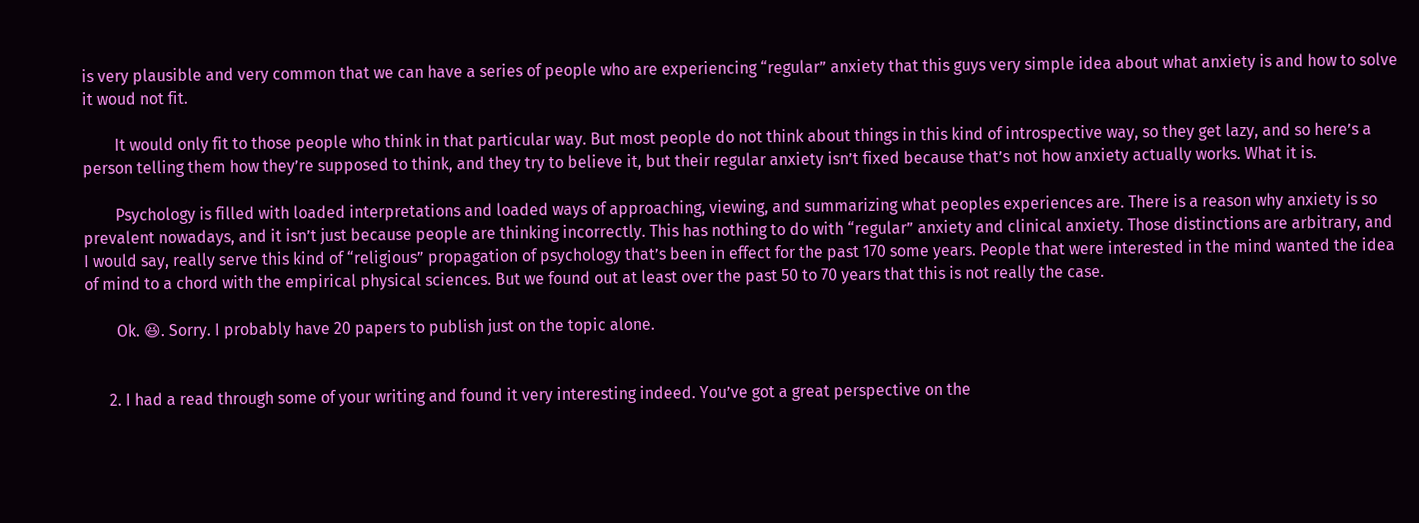is very plausible and very common that we can have a series of people who are experiencing “regular” anxiety that this guys very simple idea about what anxiety is and how to solve it woud not fit.

        It would only fit to those people who think in that particular way. But most people do not think about things in this kind of introspective way, so they get lazy, and so here’s a person telling them how they’re supposed to think, and they try to believe it, but their regular anxiety isn’t fixed because that’s not how anxiety actually works. What it is.

        Psychology is filled with loaded interpretations and loaded ways of approaching, viewing, and summarizing what peoples experiences are. There is a reason why anxiety is so prevalent nowadays, and it isn’t just because people are thinking incorrectly. This has nothing to do with “regular” anxiety and clinical anxiety. Those distinctions are arbitrary, and I would say, really serve this kind of “religious” propagation of psychology that’s been in effect for the past 170 some years. People that were interested in the mind wanted the idea of mind to a chord with the empirical physical sciences. But we found out at least over the past 50 to 70 years that this is not really the case.

        Ok. 😆. Sorry. I probably have 20 papers to publish just on the topic alone.


      2. I had a read through some of your writing and found it very interesting indeed. You’ve got a great perspective on the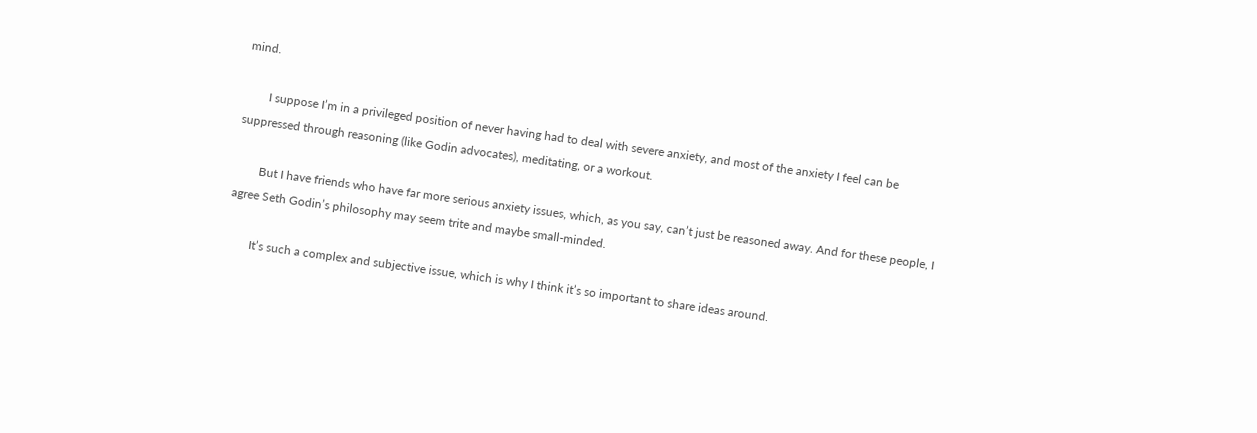mind.

        I suppose I’m in a privileged position of never having had to deal with severe anxiety, and most of the anxiety I feel can be suppressed through reasoning (like Godin advocates), meditating, or a workout.

        But I have friends who have far more serious anxiety issues, which, as you say, can’t just be reasoned away. And for these people, I agree Seth Godin’s philosophy may seem trite and maybe small-minded.

        It’s such a complex and subjective issue, which is why I think it’s so important to share ideas around.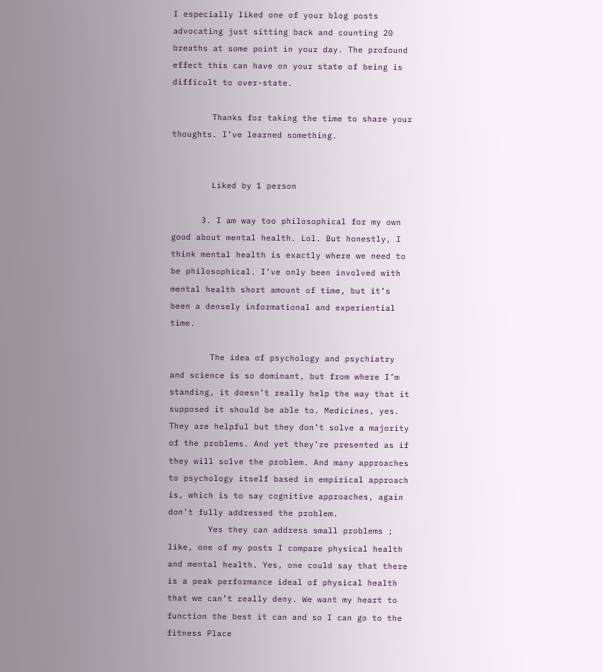I especially liked one of your blog posts advocating just sitting back and counting 20 breaths at some point in your day. The profound effect this can have on your state of being is difficult to over-state.

        Thanks for taking the time to share your thoughts. I’ve learned something.


        Liked by 1 person

      3. I am way too philosophical for my own good about mental health. Lol. But honestly, I think mental health is exactly where we need to be philosophical. I’ve only been involved with mental health short amount of time, but it’s been a densely informational and experiential time.

        The idea of psychology and psychiatry and science is so dominant, but from where I’m standing, it doesn’t really help the way that it supposed it should be able to. Medicines, yes. They are helpful but they don’t solve a majority of the problems. And yet they’re presented as if they will solve the problem. And many approaches to psychology itself based in empirical approach is, which is to say cognitive approaches, again don’t fully addressed the problem.
        Yes they can address small problems ; like, one of my posts I compare physical health and mental health. Yes, one could say that there is a peak performance ideal of physical health that we can’t really deny. We want my heart to function the best it can and so I can go to the fitness Place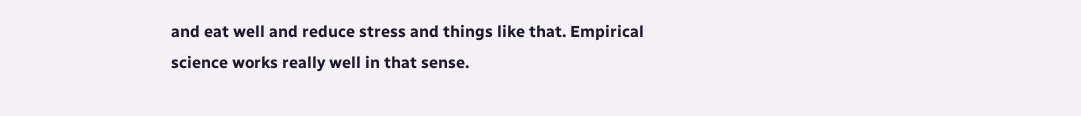and eat well and reduce stress and things like that. Empirical science works really well in that sense.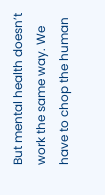But mental health doesn’t work the same way. We have to chop the human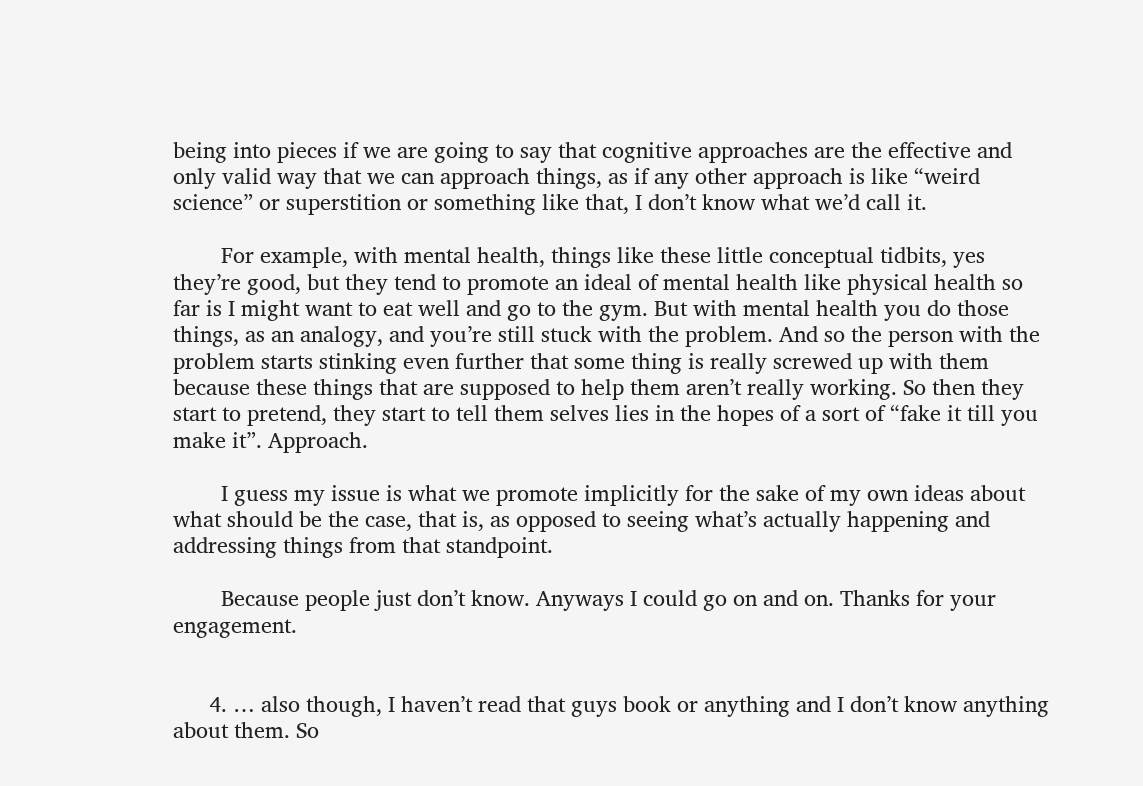being into pieces if we are going to say that cognitive approaches are the effective and only valid way that we can approach things, as if any other approach is like “weird science” or superstition or something like that, I don’t know what we’d call it.

        For example, with mental health, things like these little conceptual tidbits, yes they’re good, but they tend to promote an ideal of mental health like physical health so far is I might want to eat well and go to the gym. But with mental health you do those things, as an analogy, and you’re still stuck with the problem. And so the person with the problem starts stinking even further that some thing is really screwed up with them because these things that are supposed to help them aren’t really working. So then they start to pretend, they start to tell them selves lies in the hopes of a sort of “fake it till you make it”. Approach.

        I guess my issue is what we promote implicitly for the sake of my own ideas about what should be the case, that is, as opposed to seeing what’s actually happening and addressing things from that standpoint.

        Because people just don’t know. Anyways I could go on and on. Thanks for your engagement.


      4. … also though, I haven’t read that guys book or anything and I don’t know anything about them. So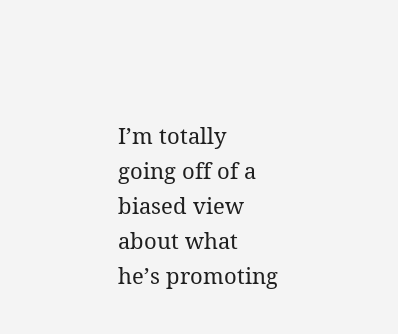I’m totally going off of a biased view about what he’s promoting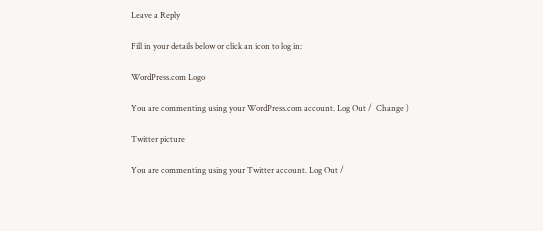Leave a Reply

Fill in your details below or click an icon to log in:

WordPress.com Logo

You are commenting using your WordPress.com account. Log Out /  Change )

Twitter picture

You are commenting using your Twitter account. Log Out /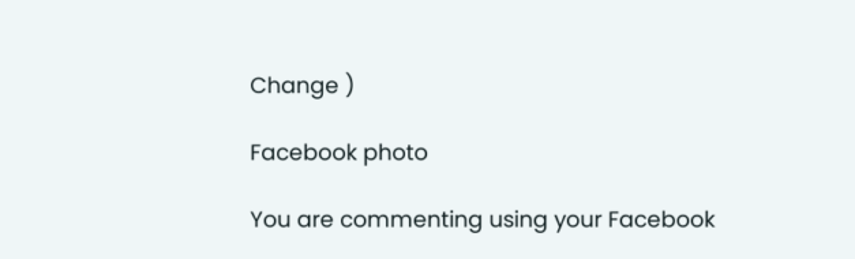Change )

Facebook photo

You are commenting using your Facebook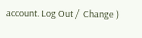account. Log Out /  Change )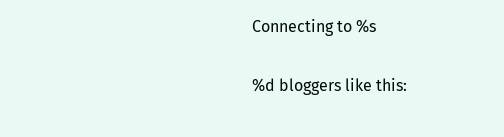Connecting to %s

%d bloggers like this: